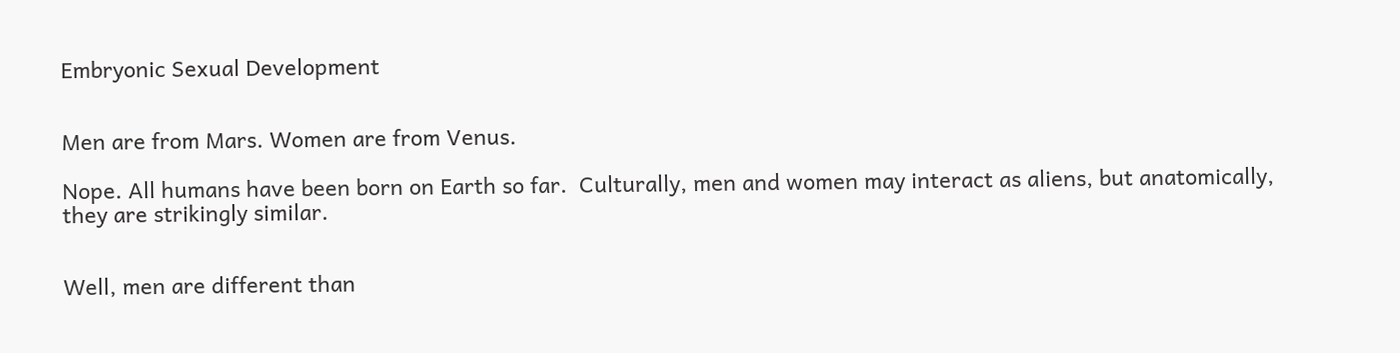Embryonic Sexual Development


Men are from Mars. Women are from Venus.

Nope. All humans have been born on Earth so far.  Culturally, men and women may interact as aliens, but anatomically, they are strikingly similar.


Well, men are different than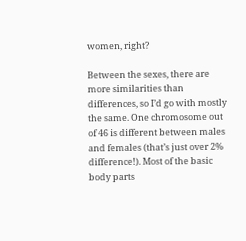women, right?

Between the sexes, there are more similarities than differences, so I’d go with mostly the same. One chromosome out of 46 is different between males and females (that’s just over 2% difference!). Most of the basic body parts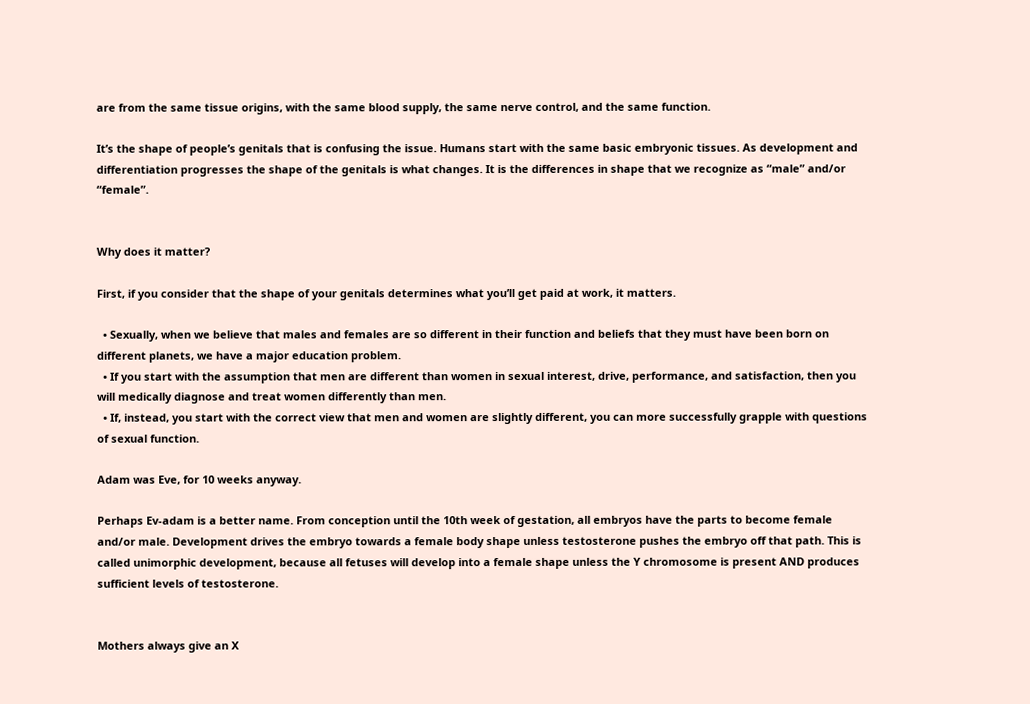are from the same tissue origins, with the same blood supply, the same nerve control, and the same function.

It’s the shape of people’s genitals that is confusing the issue. Humans start with the same basic embryonic tissues. As development and differentiation progresses the shape of the genitals is what changes. It is the differences in shape that we recognize as “male” and/or “female”.


Why does it matter?

First, if you consider that the shape of your genitals determines what you’ll get paid at work, it matters.

  • Sexually, when we believe that males and females are so different in their function and beliefs that they must have been born on different planets, we have a major education problem.
  • If you start with the assumption that men are different than women in sexual interest, drive, performance, and satisfaction, then you will medically diagnose and treat women differently than men.
  • If, instead, you start with the correct view that men and women are slightly different, you can more successfully grapple with questions of sexual function.

Adam was Eve, for 10 weeks anyway.

Perhaps Ev-adam is a better name. From conception until the 10th week of gestation, all embryos have the parts to become female and/or male. Development drives the embryo towards a female body shape unless testosterone pushes the embryo off that path. This is called unimorphic development, because all fetuses will develop into a female shape unless the Y chromosome is present AND produces sufficient levels of testosterone.


Mothers always give an X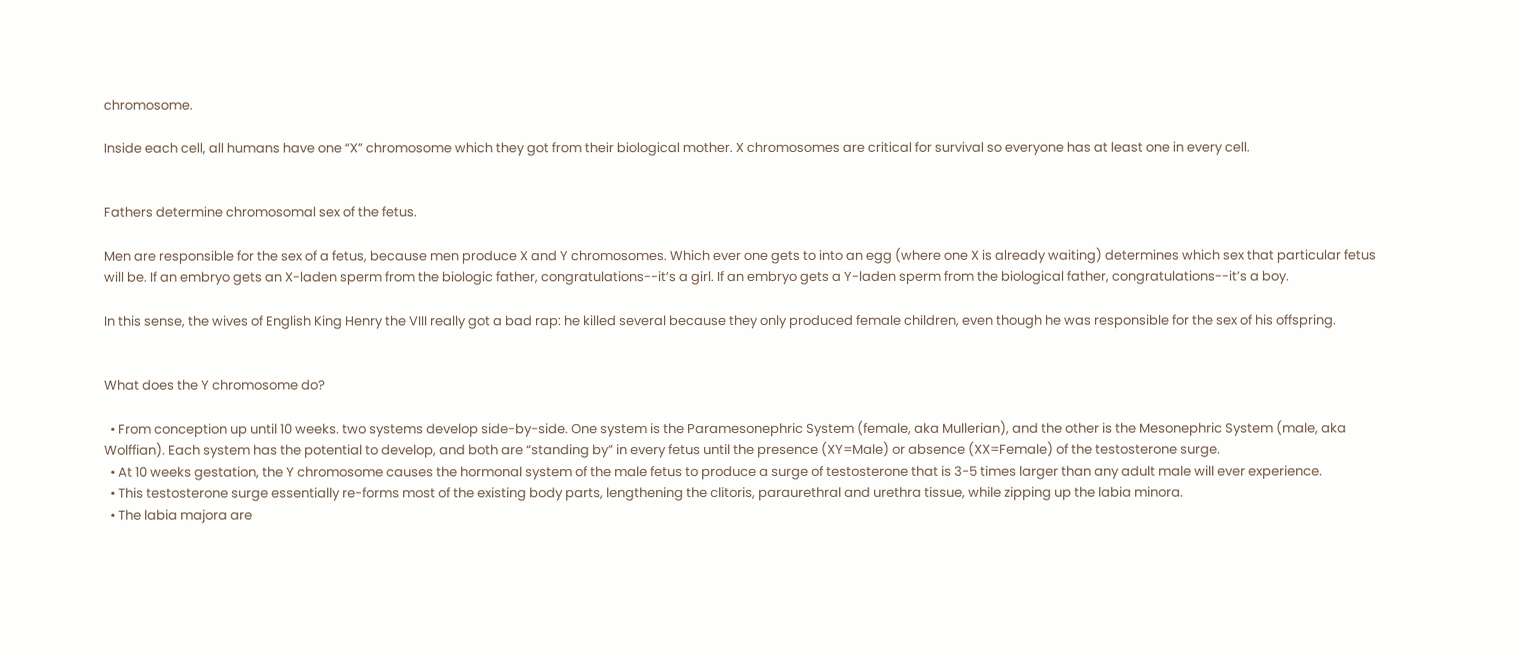chromosome.

Inside each cell, all humans have one “X” chromosome which they got from their biological mother. X chromosomes are critical for survival so everyone has at least one in every cell.


Fathers determine chromosomal sex of the fetus.

Men are responsible for the sex of a fetus, because men produce X and Y chromosomes. Which ever one gets to into an egg (where one X is already waiting) determines which sex that particular fetus will be. If an embryo gets an X-laden sperm from the biologic father, congratulations--it’s a girl. If an embryo gets a Y-laden sperm from the biological father, congratulations--it’s a boy.

In this sense, the wives of English King Henry the VIII really got a bad rap: he killed several because they only produced female children, even though he was responsible for the sex of his offspring.


What does the Y chromosome do?

  • From conception up until 10 weeks. two systems develop side-by-side. One system is the Paramesonephric System (female, aka Mullerian), and the other is the Mesonephric System (male, aka Wolffian). Each system has the potential to develop, and both are “standing by” in every fetus until the presence (XY=Male) or absence (XX=Female) of the testosterone surge.
  • At 10 weeks gestation, the Y chromosome causes the hormonal system of the male fetus to produce a surge of testosterone that is 3-5 times larger than any adult male will ever experience.
  • This testosterone surge essentially re-forms most of the existing body parts, lengthening the clitoris, paraurethral and urethra tissue, while zipping up the labia minora.
  • The labia majora are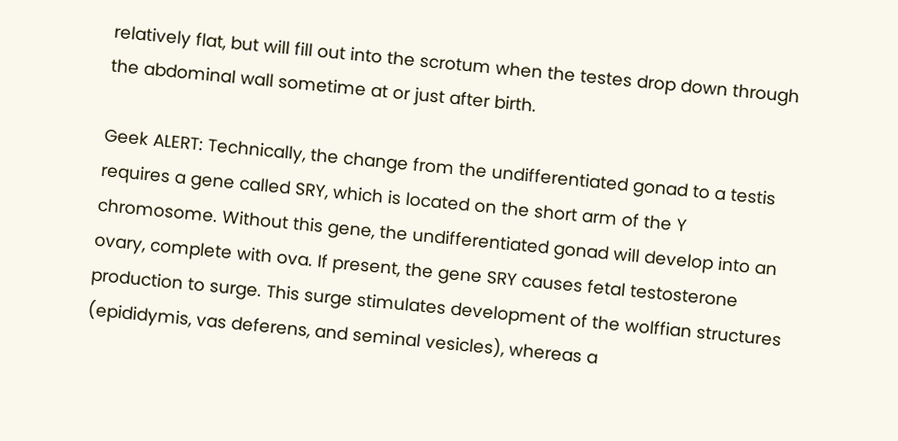relatively flat, but will fill out into the scrotum when the testes drop down through the abdominal wall sometime at or just after birth.

Geek ALERT: Technically, the change from the undifferentiated gonad to a testis requires a gene called SRY, which is located on the short arm of the Y chromosome. Without this gene, the undifferentiated gonad will develop into an ovary, complete with ova. If present, the gene SRY causes fetal testosterone production to surge. This surge stimulates development of the wolffian structures (epididymis, vas deferens, and seminal vesicles), whereas a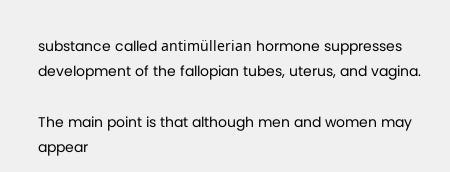substance called antimüllerian hormone suppresses development of the fallopian tubes, uterus, and vagina.

The main point is that although men and women may appear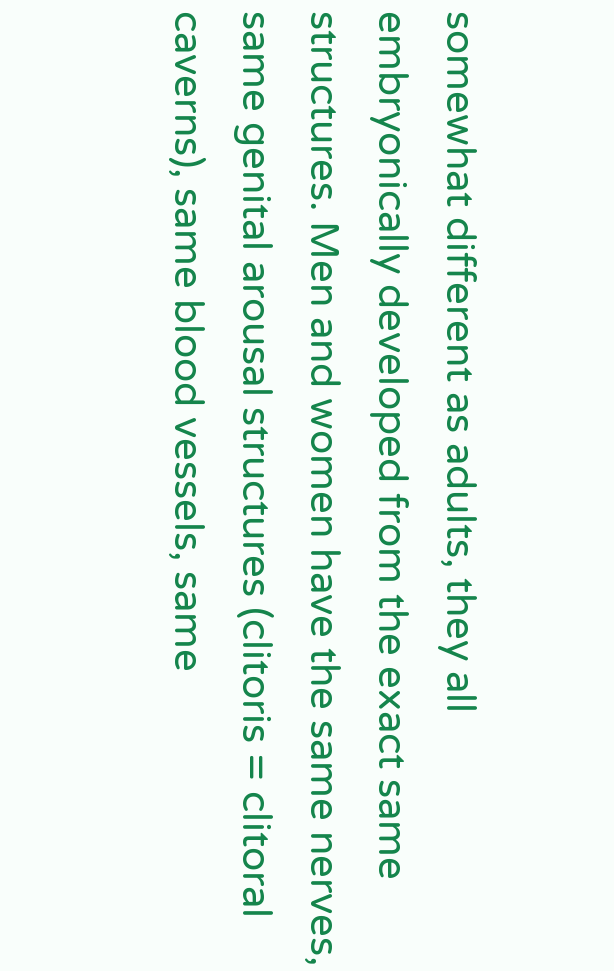somewhat different as adults, they all embryonically developed from the exact same structures. Men and women have the same nerves, same genital arousal structures (clitoris = clitoral caverns), same blood vessels, same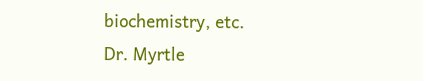biochemistry, etc.
Dr. Myrtle